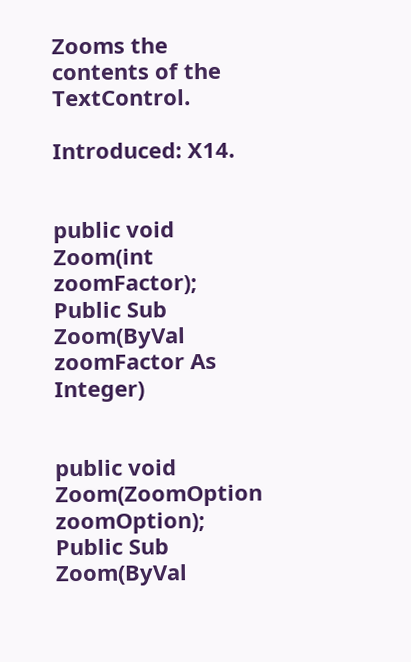Zooms the contents of the TextControl.

Introduced: X14.


public void Zoom(int zoomFactor);
Public Sub Zoom(ByVal zoomFactor As Integer)


public void Zoom(ZoomOption zoomOption);
Public Sub Zoom(ByVal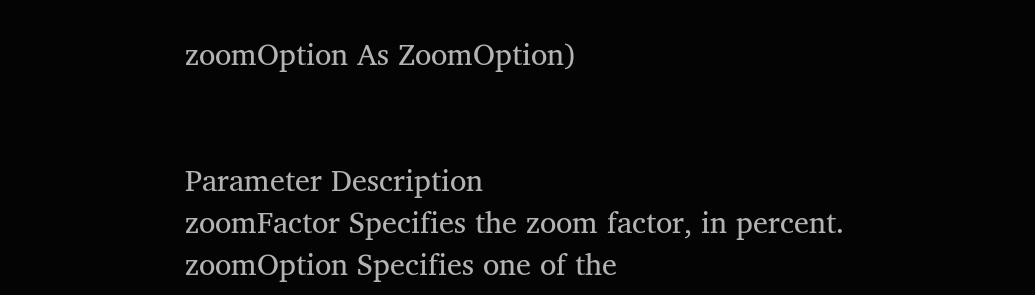zoomOption As ZoomOption)


Parameter Description
zoomFactor Specifies the zoom factor, in percent.
zoomOption Specifies one of the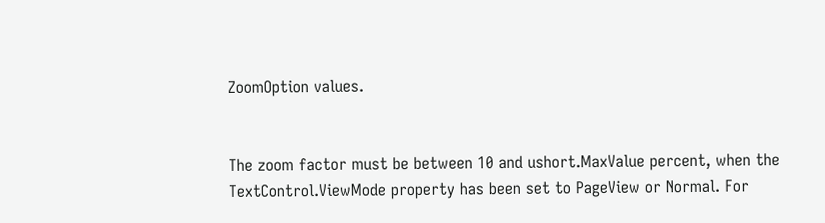ZoomOption values.


The zoom factor must be between 10 and ushort.MaxValue percent, when the TextControl.ViewMode property has been set to PageView or Normal. For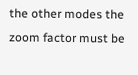the other modes the zoom factor must be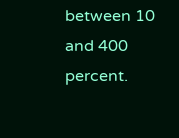between 10 and 400 percent.